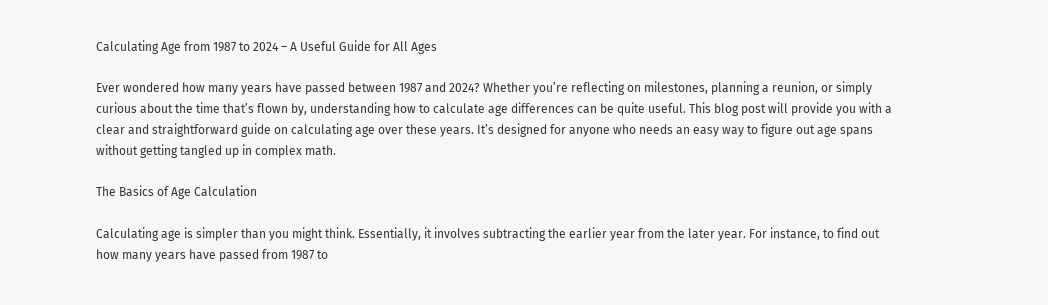Calculating Age from 1987 to 2024 – A Useful Guide for All Ages

Ever wondered how many years have passed between 1987 and 2024? Whether you’re reflecting on milestones, planning a reunion, or simply curious about the time that’s flown by, understanding how to calculate age differences can be quite useful. This blog post will provide you with a clear and straightforward guide on calculating age over these years. It’s designed for anyone who needs an easy way to figure out age spans without getting tangled up in complex math.

The Basics of Age Calculation

Calculating age is simpler than you might think. Essentially, it involves subtracting the earlier year from the later year. For instance, to find out how many years have passed from 1987 to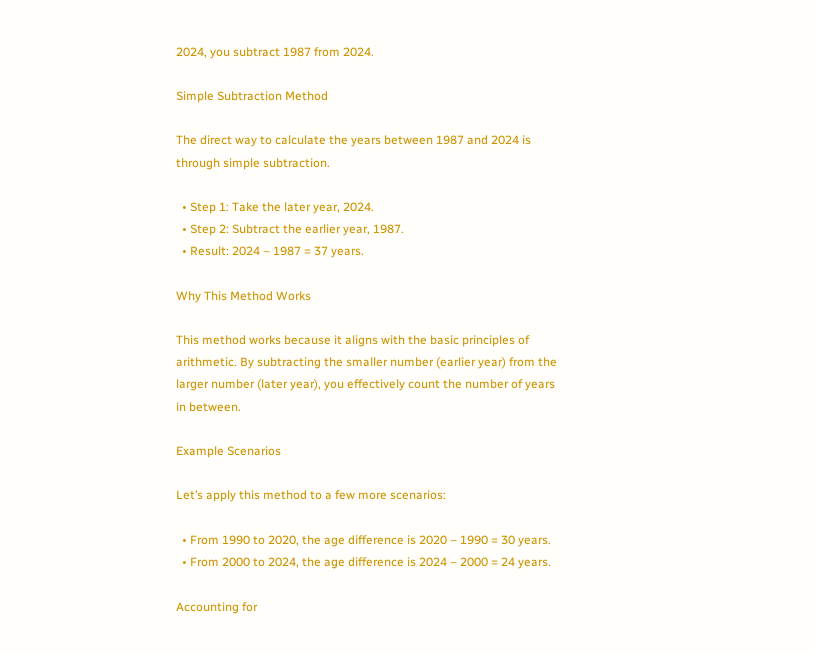2024, you subtract 1987 from 2024.

Simple Subtraction Method

The direct way to calculate the years between 1987 and 2024 is through simple subtraction.

  • Step 1: Take the later year, 2024.
  • Step 2: Subtract the earlier year, 1987.
  • Result: 2024 – 1987 = 37 years.

Why This Method Works

This method works because it aligns with the basic principles of arithmetic. By subtracting the smaller number (earlier year) from the larger number (later year), you effectively count the number of years in between.

Example Scenarios

Let’s apply this method to a few more scenarios:

  • From 1990 to 2020, the age difference is 2020 – 1990 = 30 years.
  • From 2000 to 2024, the age difference is 2024 – 2000 = 24 years.

Accounting for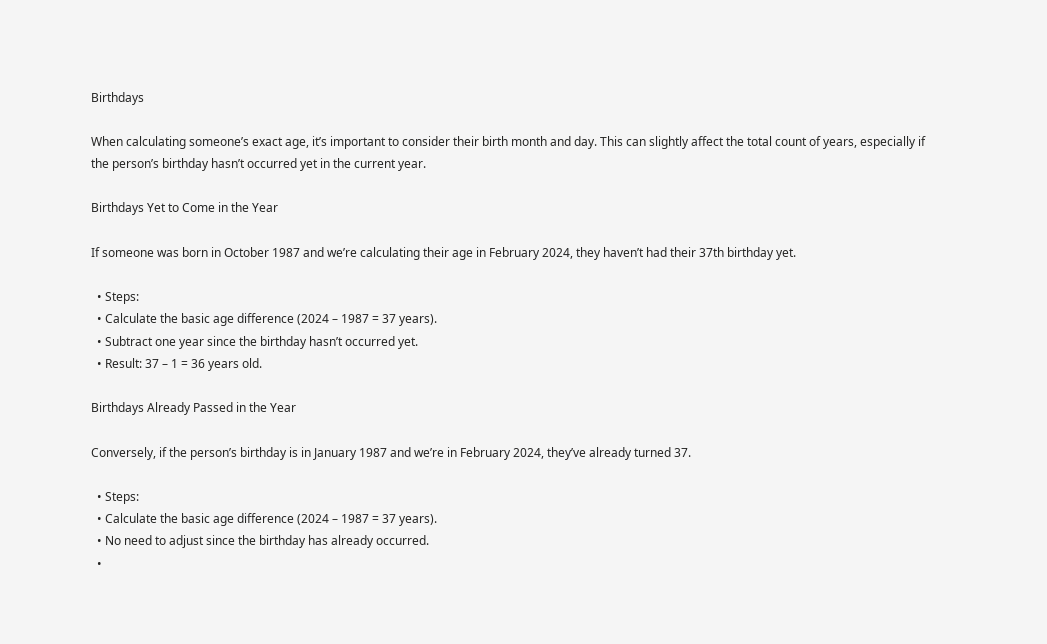Birthdays

When calculating someone’s exact age, it’s important to consider their birth month and day. This can slightly affect the total count of years, especially if the person’s birthday hasn’t occurred yet in the current year.

Birthdays Yet to Come in the Year

If someone was born in October 1987 and we’re calculating their age in February 2024, they haven’t had their 37th birthday yet.

  • Steps:
  • Calculate the basic age difference (2024 – 1987 = 37 years).
  • Subtract one year since the birthday hasn’t occurred yet.
  • Result: 37 – 1 = 36 years old.

Birthdays Already Passed in the Year

Conversely, if the person’s birthday is in January 1987 and we’re in February 2024, they’ve already turned 37.

  • Steps:
  • Calculate the basic age difference (2024 – 1987 = 37 years).
  • No need to adjust since the birthday has already occurred.
  •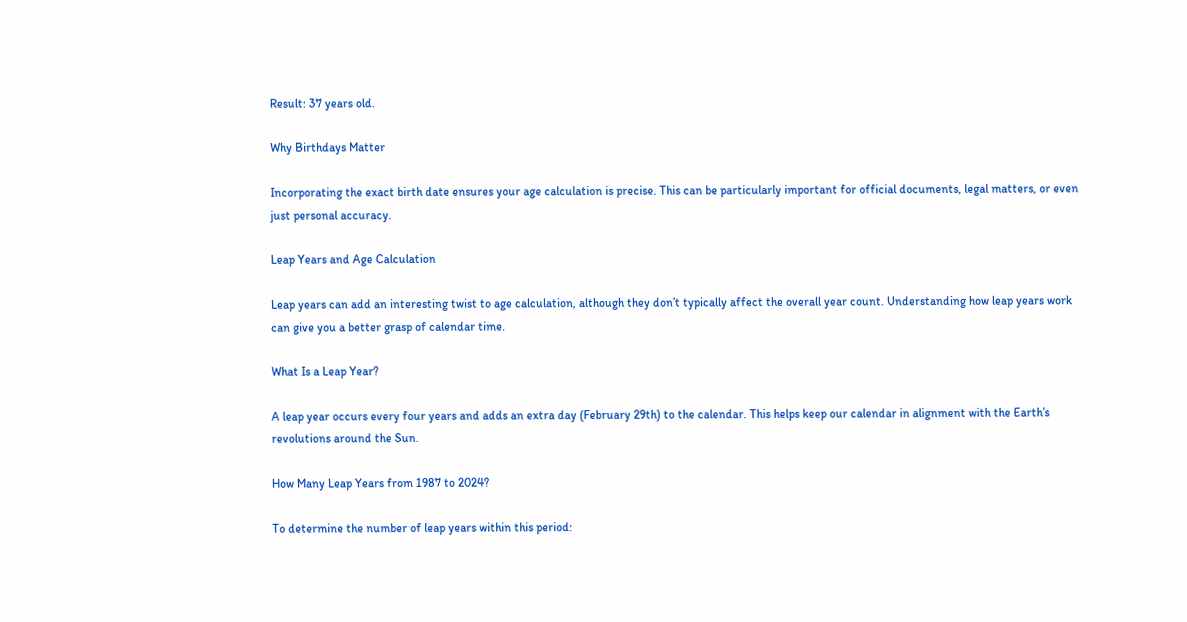Result: 37 years old.

Why Birthdays Matter

Incorporating the exact birth date ensures your age calculation is precise. This can be particularly important for official documents, legal matters, or even just personal accuracy.

Leap Years and Age Calculation

Leap years can add an interesting twist to age calculation, although they don’t typically affect the overall year count. Understanding how leap years work can give you a better grasp of calendar time.

What Is a Leap Year?

A leap year occurs every four years and adds an extra day (February 29th) to the calendar. This helps keep our calendar in alignment with the Earth’s revolutions around the Sun.

How Many Leap Years from 1987 to 2024?

To determine the number of leap years within this period: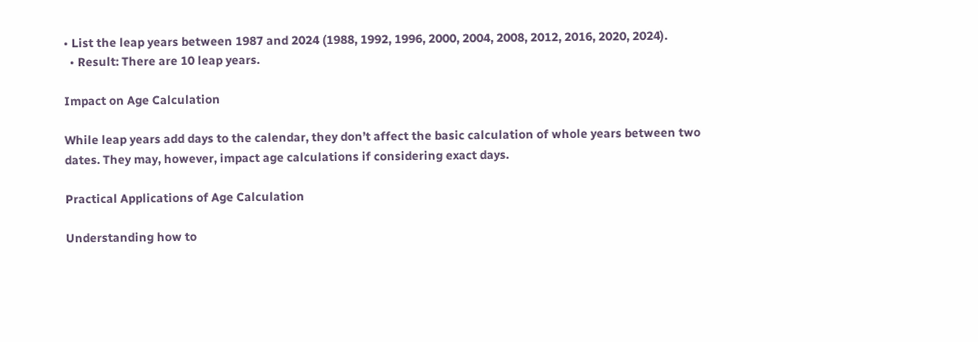• List the leap years between 1987 and 2024 (1988, 1992, 1996, 2000, 2004, 2008, 2012, 2016, 2020, 2024).
  • Result: There are 10 leap years.

Impact on Age Calculation

While leap years add days to the calendar, they don’t affect the basic calculation of whole years between two dates. They may, however, impact age calculations if considering exact days.

Practical Applications of Age Calculation

Understanding how to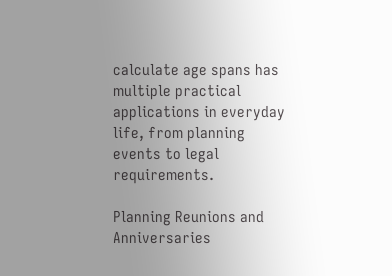calculate age spans has multiple practical applications in everyday life, from planning events to legal requirements.

Planning Reunions and Anniversaries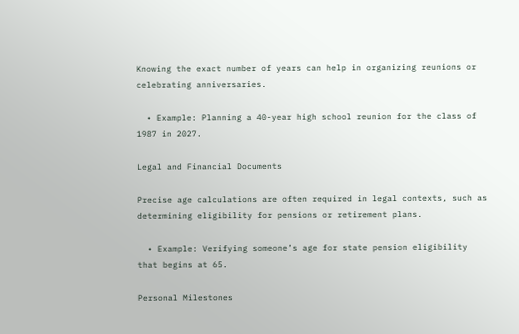Knowing the exact number of years can help in organizing reunions or celebrating anniversaries.

  • Example: Planning a 40-year high school reunion for the class of 1987 in 2027.

Legal and Financial Documents

Precise age calculations are often required in legal contexts, such as determining eligibility for pensions or retirement plans.

  • Example: Verifying someone’s age for state pension eligibility that begins at 65.

Personal Milestones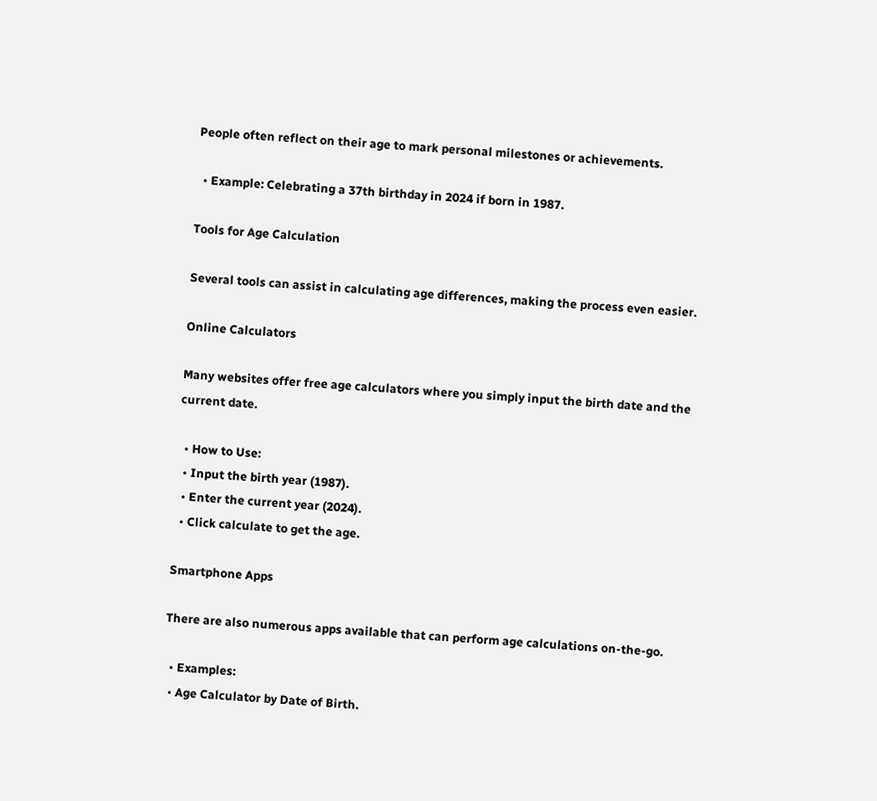People often reflect on their age to mark personal milestones or achievements.

  • Example: Celebrating a 37th birthday in 2024 if born in 1987.

Tools for Age Calculation

Several tools can assist in calculating age differences, making the process even easier.

Online Calculators

Many websites offer free age calculators where you simply input the birth date and the current date.

  • How to Use:
  • Input the birth year (1987).
  • Enter the current year (2024).
  • Click calculate to get the age.

Smartphone Apps

There are also numerous apps available that can perform age calculations on-the-go.

  • Examples:
  • Age Calculator by Date of Birth.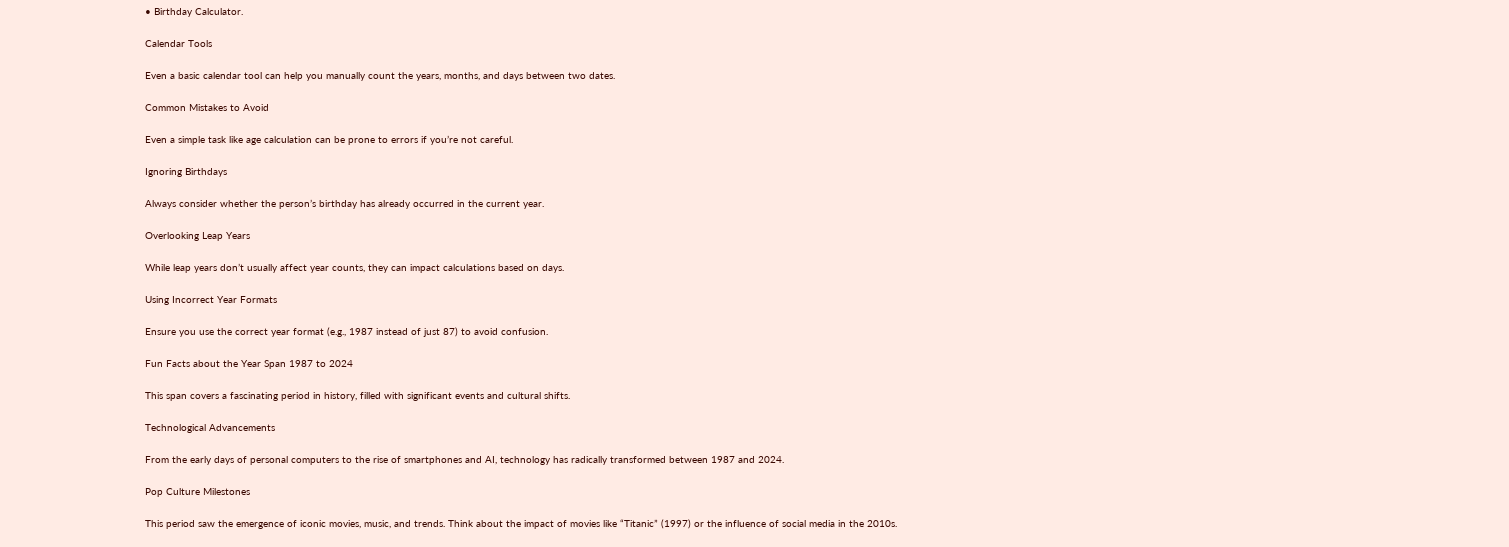• Birthday Calculator.

Calendar Tools

Even a basic calendar tool can help you manually count the years, months, and days between two dates.

Common Mistakes to Avoid

Even a simple task like age calculation can be prone to errors if you’re not careful.

Ignoring Birthdays

Always consider whether the person’s birthday has already occurred in the current year.

Overlooking Leap Years

While leap years don’t usually affect year counts, they can impact calculations based on days.

Using Incorrect Year Formats

Ensure you use the correct year format (e.g., 1987 instead of just 87) to avoid confusion.

Fun Facts about the Year Span 1987 to 2024

This span covers a fascinating period in history, filled with significant events and cultural shifts.

Technological Advancements

From the early days of personal computers to the rise of smartphones and AI, technology has radically transformed between 1987 and 2024.

Pop Culture Milestones

This period saw the emergence of iconic movies, music, and trends. Think about the impact of movies like “Titanic” (1997) or the influence of social media in the 2010s.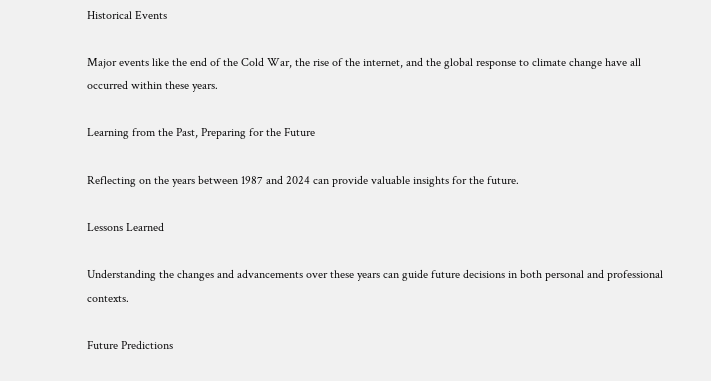Historical Events

Major events like the end of the Cold War, the rise of the internet, and the global response to climate change have all occurred within these years.

Learning from the Past, Preparing for the Future

Reflecting on the years between 1987 and 2024 can provide valuable insights for the future.

Lessons Learned

Understanding the changes and advancements over these years can guide future decisions in both personal and professional contexts.

Future Predictions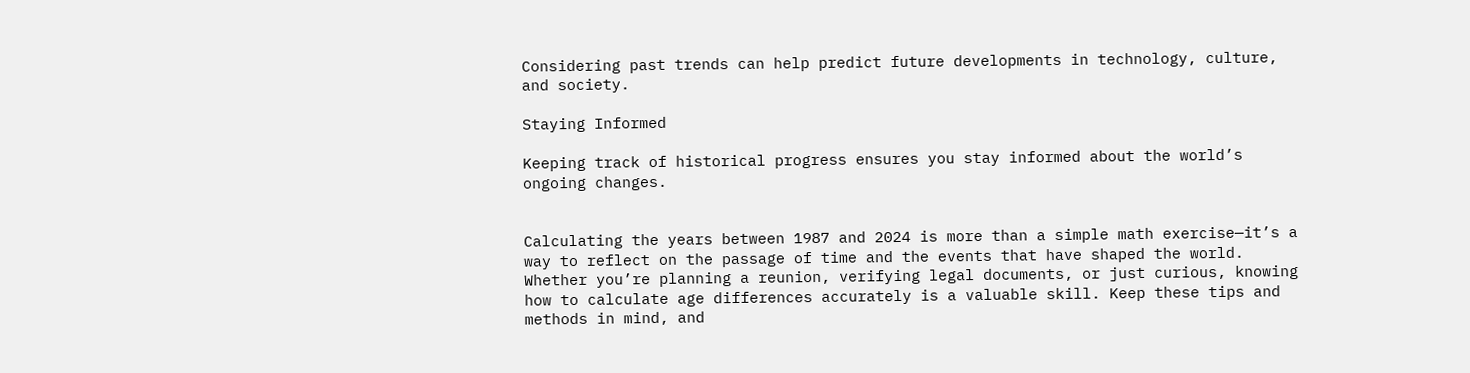Considering past trends can help predict future developments in technology, culture, and society.

Staying Informed

Keeping track of historical progress ensures you stay informed about the world’s ongoing changes.


Calculating the years between 1987 and 2024 is more than a simple math exercise—it’s a way to reflect on the passage of time and the events that have shaped the world. Whether you’re planning a reunion, verifying legal documents, or just curious, knowing how to calculate age differences accurately is a valuable skill. Keep these tips and methods in mind, and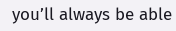you’ll always be able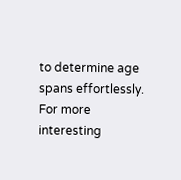to determine age spans effortlessly. For more interesting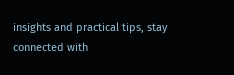insights and practical tips, stay connected with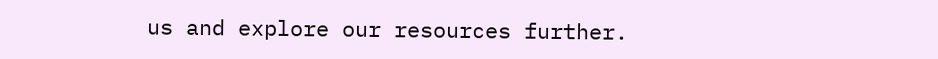us and explore our resources further.